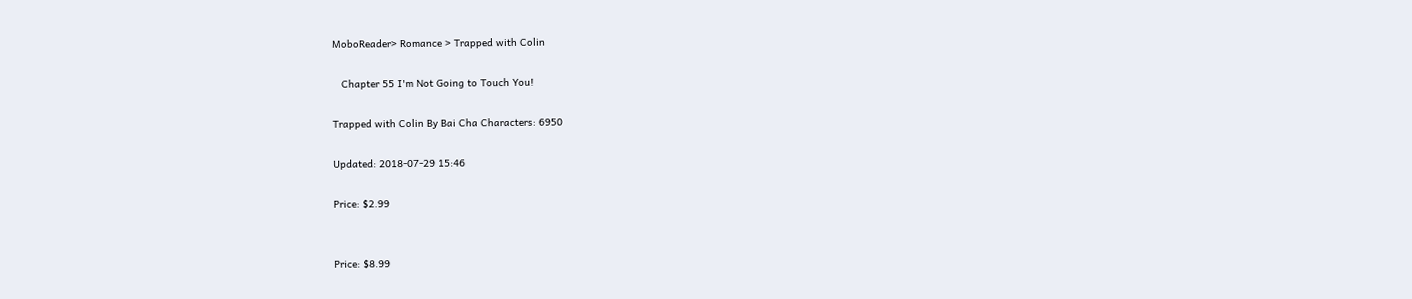MoboReader> Romance > Trapped with Colin

   Chapter 55 I'm Not Going to Touch You!

Trapped with Colin By Bai Cha Characters: 6950

Updated: 2018-07-29 15:46

Price: $2.99


Price: $8.99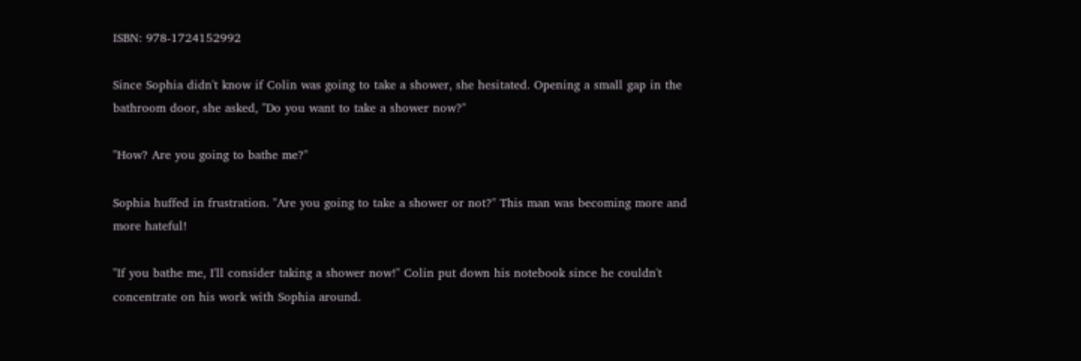ISBN: 978-1724152992

Since Sophia didn't know if Colin was going to take a shower, she hesitated. Opening a small gap in the bathroom door, she asked, "Do you want to take a shower now?"

"How? Are you going to bathe me?"

Sophia huffed in frustration. "Are you going to take a shower or not?" This man was becoming more and more hateful!

"If you bathe me, I'll consider taking a shower now!" Colin put down his notebook since he couldn't concentrate on his work with Sophia around.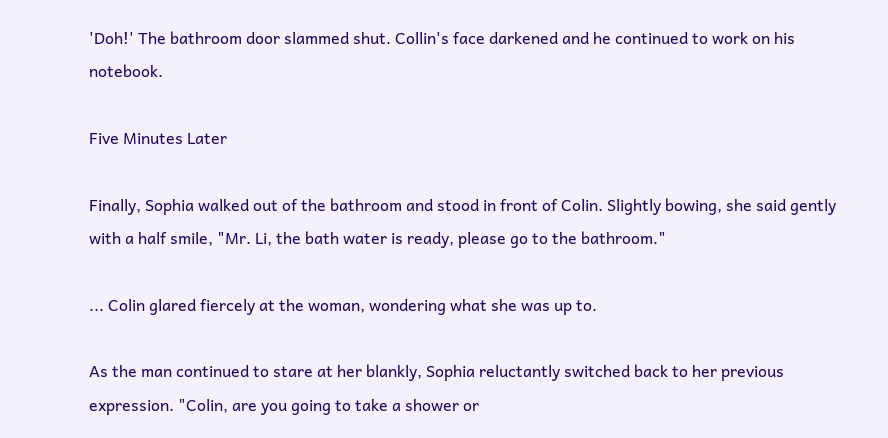'Doh!' The bathroom door slammed shut. Collin's face darkened and he continued to work on his notebook.

Five Minutes Later

Finally, Sophia walked out of the bathroom and stood in front of Colin. Slightly bowing, she said gently with a half smile, "Mr. Li, the bath water is ready, please go to the bathroom."

... Colin glared fiercely at the woman, wondering what she was up to.

As the man continued to stare at her blankly, Sophia reluctantly switched back to her previous expression. "Colin, are you going to take a shower or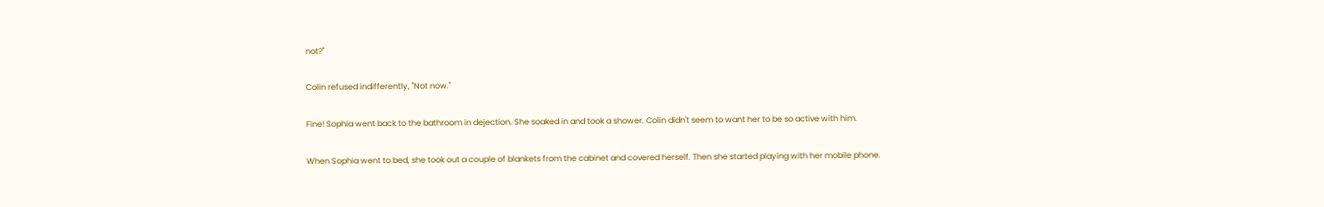not?"

Colin refused indifferently, "Not now."

Fine! Sophia went back to the bathroom in dejection. She soaked in and took a shower. Colin didn't seem to want her to be so active with him.

When Sophia went to bed, she took out a couple of blankets from the cabinet and covered herself. Then she started playing with her mobile phone.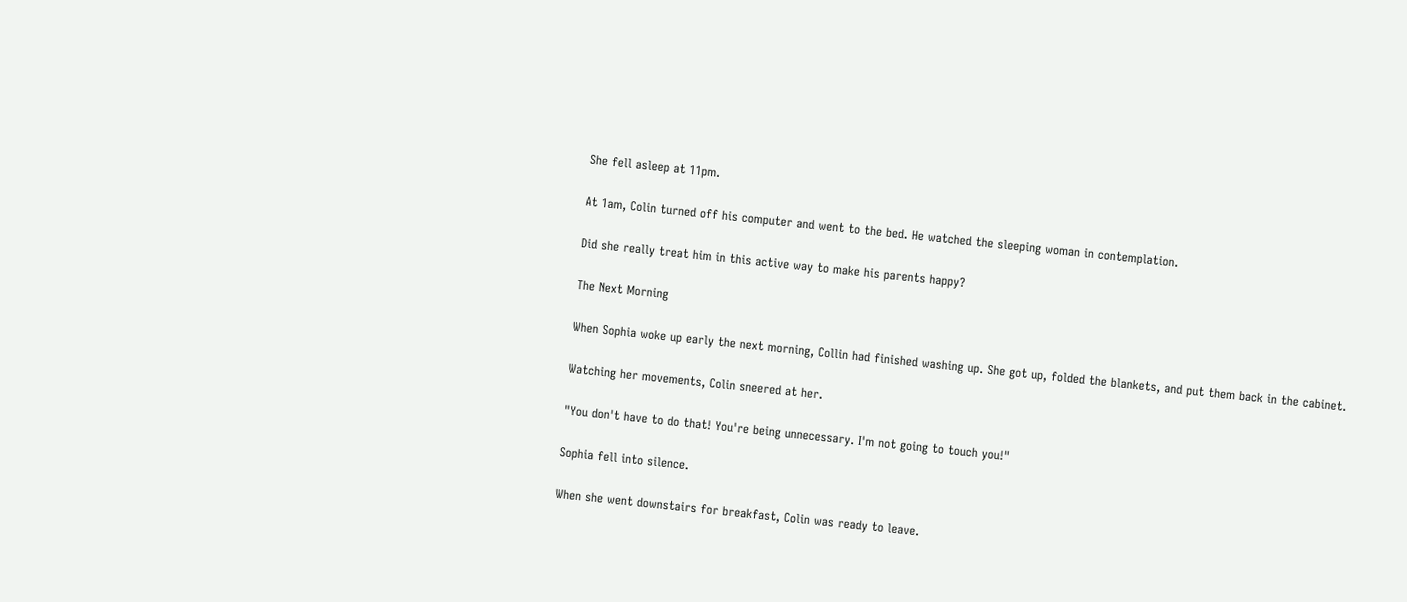She fell asleep at 11pm.

At 1am, Colin turned off his computer and went to the bed. He watched the sleeping woman in contemplation.

Did she really treat him in this active way to make his parents happy?

The Next Morning

When Sophia woke up early the next morning, Collin had finished washing up. She got up, folded the blankets, and put them back in the cabinet.

Watching her movements, Colin sneered at her.

"You don't have to do that! You're being unnecessary. I'm not going to touch you!"

Sophia fell into silence.

When she went downstairs for breakfast, Colin was ready to leave.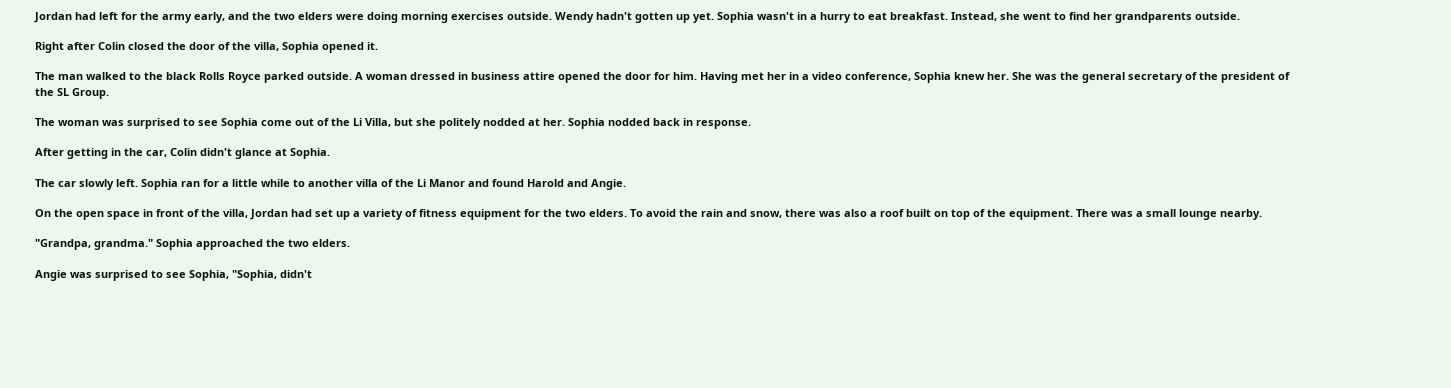Jordan had left for the army early, and the two elders were doing morning exercises outside. Wendy hadn't gotten up yet. Sophia wasn't in a hurry to eat breakfast. Instead, she went to find her grandparents outside.

Right after Colin closed the door of the villa, Sophia opened it.

The man walked to the black Rolls Royce parked outside. A woman dressed in business attire opened the door for him. Having met her in a video conference, Sophia knew her. She was the general secretary of the president of the SL Group.

The woman was surprised to see Sophia come out of the Li Villa, but she politely nodded at her. Sophia nodded back in response.

After getting in the car, Colin didn't glance at Sophia.

The car slowly left. Sophia ran for a little while to another villa of the Li Manor and found Harold and Angie.

On the open space in front of the villa, Jordan had set up a variety of fitness equipment for the two elders. To avoid the rain and snow, there was also a roof built on top of the equipment. There was a small lounge nearby.

"Grandpa, grandma." Sophia approached the two elders.

Angie was surprised to see Sophia, "Sophia, didn't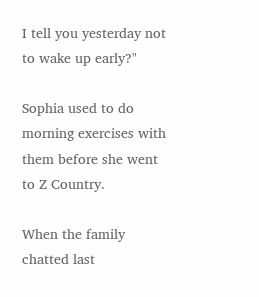I tell you yesterday not to wake up early?"

Sophia used to do morning exercises with them before she went to Z Country.

When the family chatted last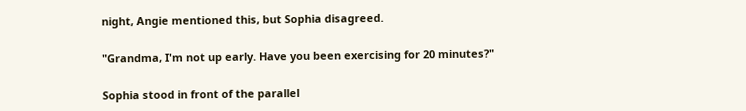night, Angie mentioned this, but Sophia disagreed.

"Grandma, I'm not up early. Have you been exercising for 20 minutes?"

Sophia stood in front of the parallel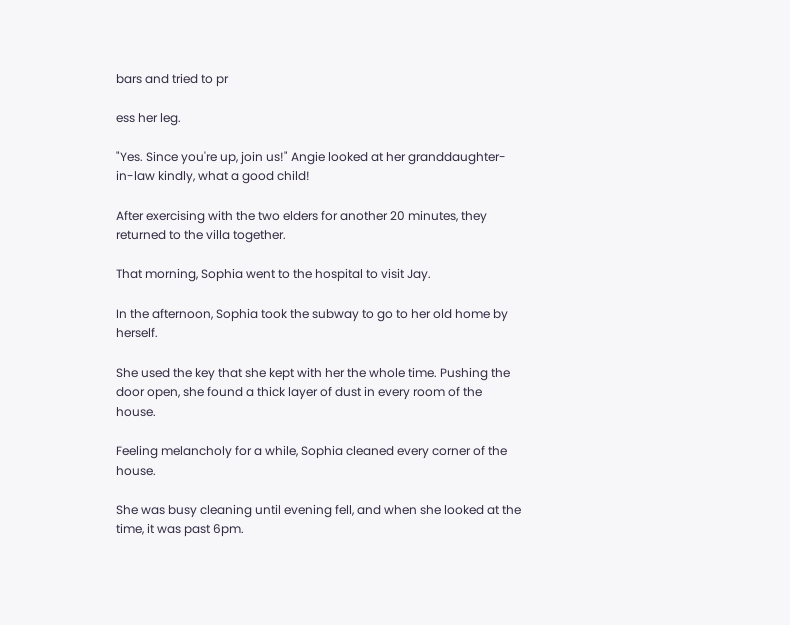bars and tried to pr

ess her leg.

"Yes. Since you're up, join us!" Angie looked at her granddaughter-in-law kindly, what a good child!

After exercising with the two elders for another 20 minutes, they returned to the villa together.

That morning, Sophia went to the hospital to visit Jay.

In the afternoon, Sophia took the subway to go to her old home by herself.

She used the key that she kept with her the whole time. Pushing the door open, she found a thick layer of dust in every room of the house.

Feeling melancholy for a while, Sophia cleaned every corner of the house.

She was busy cleaning until evening fell, and when she looked at the time, it was past 6pm.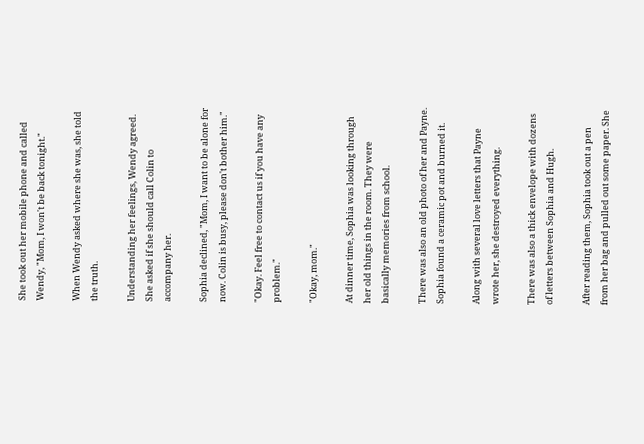She took out her mobile phone and called Wendy, "Mom, I won't be back tonight."

When Wendy asked where she was, she told the truth.

Understanding her feelings, Wendy agreed. She asked if she should call Colin to accompany her.

Sophia declined, "Mom, I want to be alone for now. Colin is busy, please don't bother him."

"Okay. Feel free to contact us if you have any problem."

"Okay, mom."

At dinner time, Sophia was looking through her old things in the room. They were basically memories from school.

There was also an old photo of her and Payne. Sophia found a ceramic pot and burned it.

Along with several love letters that Payne wrote her, she destroyed everything.

There was also a thick envelope with dozens of letters between Sophia and Hugh.

After reading them, Sophia took out a pen from her bag and pulled out some paper. She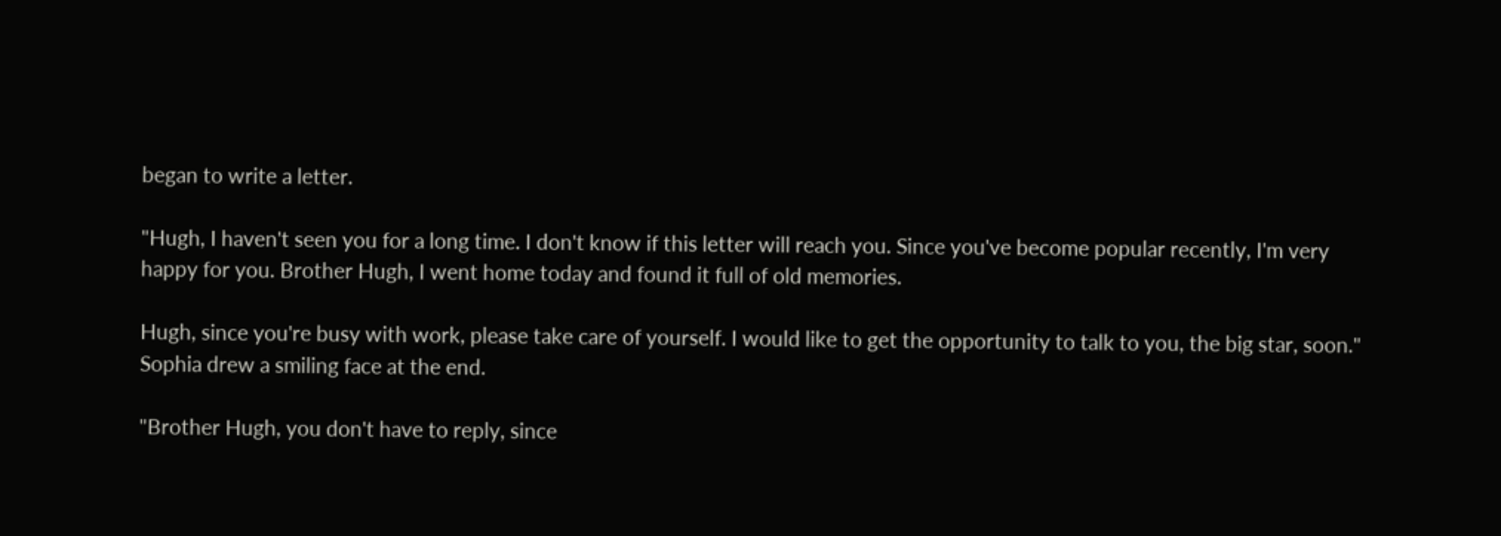began to write a letter.

"Hugh, I haven't seen you for a long time. I don't know if this letter will reach you. Since you've become popular recently, I'm very happy for you. Brother Hugh, I went home today and found it full of old memories.

Hugh, since you're busy with work, please take care of yourself. I would like to get the opportunity to talk to you, the big star, soon." Sophia drew a smiling face at the end.

"Brother Hugh, you don't have to reply, since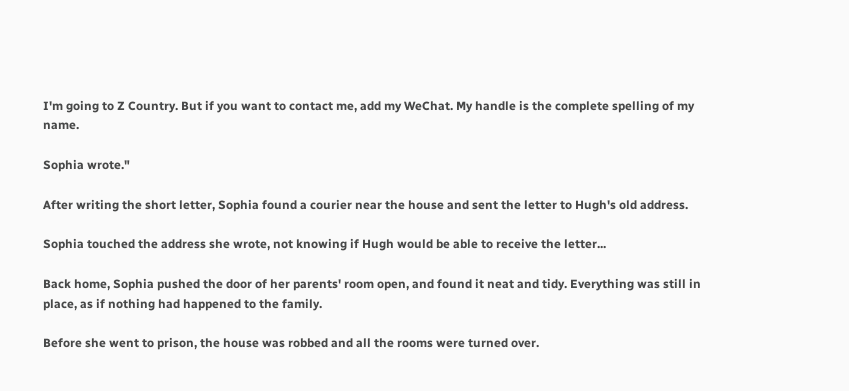I'm going to Z Country. But if you want to contact me, add my WeChat. My handle is the complete spelling of my name.

Sophia wrote."

After writing the short letter, Sophia found a courier near the house and sent the letter to Hugh's old address.

Sophia touched the address she wrote, not knowing if Hugh would be able to receive the letter...

Back home, Sophia pushed the door of her parents' room open, and found it neat and tidy. Everything was still in place, as if nothing had happened to the family.

Before she went to prison, the house was robbed and all the rooms were turned over.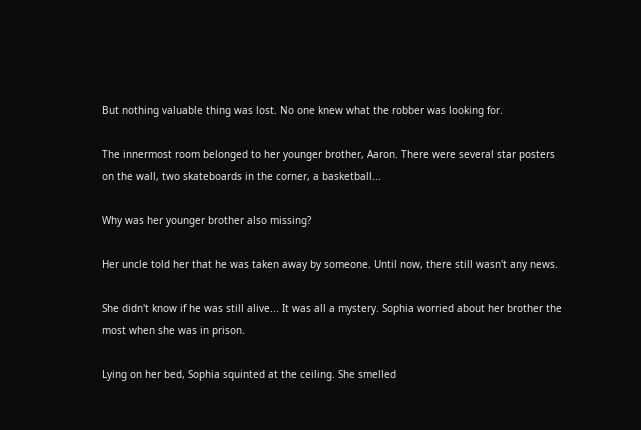But nothing valuable thing was lost. No one knew what the robber was looking for.

The innermost room belonged to her younger brother, Aaron. There were several star posters on the wall, two skateboards in the corner, a basketball...

Why was her younger brother also missing?

Her uncle told her that he was taken away by someone. Until now, there still wasn't any news.

She didn't know if he was still alive... It was all a mystery. Sophia worried about her brother the most when she was in prison.

Lying on her bed, Sophia squinted at the ceiling. She smelled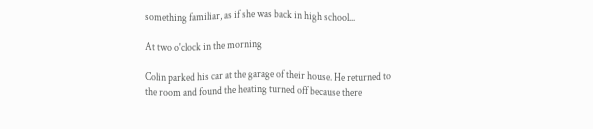something familiar, as if she was back in high school...

At two o'clock in the morning

Colin parked his car at the garage of their house. He returned to the room and found the heating turned off because there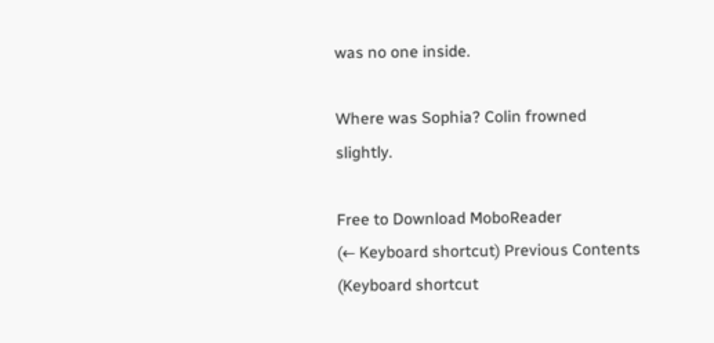was no one inside.

Where was Sophia? Colin frowned slightly.

Free to Download MoboReader
(← Keyboard shortcut) Previous Contents (Keyboard shortcut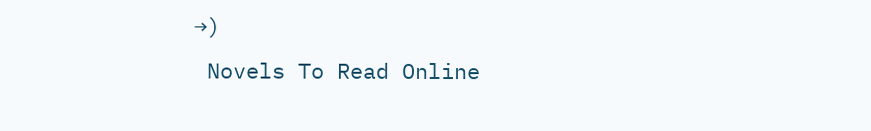→)
 Novels To Read Online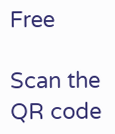Free

Scan the QR code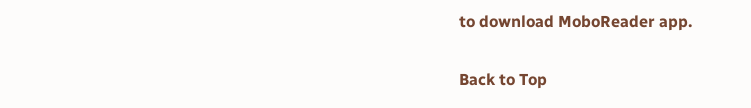to download MoboReader app.

Back to Top